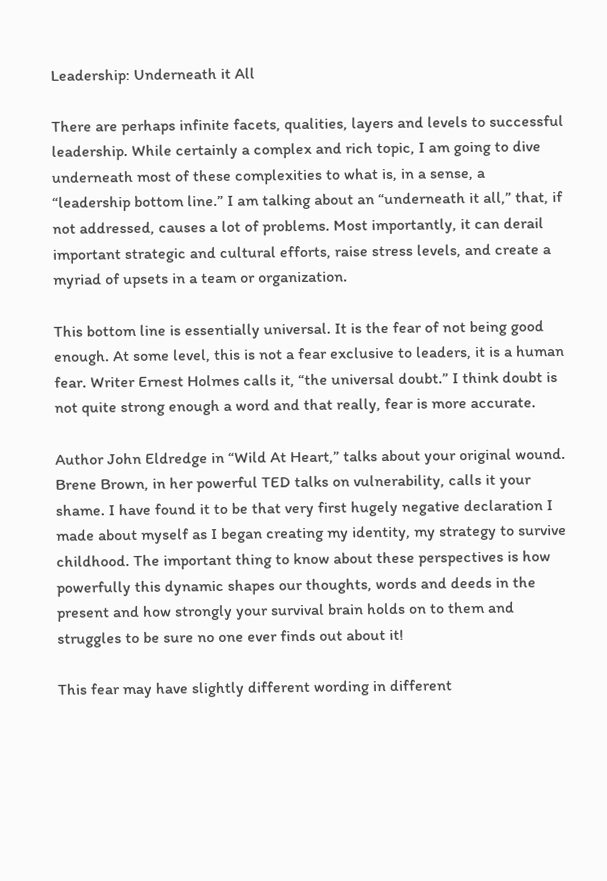Leadership: Underneath it All

There are perhaps infinite facets, qualities, layers and levels to successful leadership. While certainly a complex and rich topic, I am going to dive underneath most of these complexities to what is, in a sense, a “leadership bottom line.” I am talking about an “underneath it all,” that, if not addressed, causes a lot of problems. Most importantly, it can derail important strategic and cultural efforts, raise stress levels, and create a myriad of upsets in a team or organization.

This bottom line is essentially universal. It is the fear of not being good enough. At some level, this is not a fear exclusive to leaders, it is a human fear. Writer Ernest Holmes calls it, “the universal doubt.” I think doubt is not quite strong enough a word and that really, fear is more accurate.

Author John Eldredge in “Wild At Heart,” talks about your original wound. Brene Brown, in her powerful TED talks on vulnerability, calls it your shame. I have found it to be that very first hugely negative declaration I made about myself as I began creating my identity, my strategy to survive childhood. The important thing to know about these perspectives is how powerfully this dynamic shapes our thoughts, words and deeds in the present and how strongly your survival brain holds on to them and struggles to be sure no one ever finds out about it!

This fear may have slightly different wording in different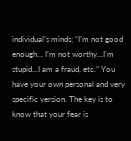individual’s minds; “I’m not good enough… I’m not worthy…I’m stupid…I am a fraud, etc.” You have your own personal and very specific version. The key is to know that your fear is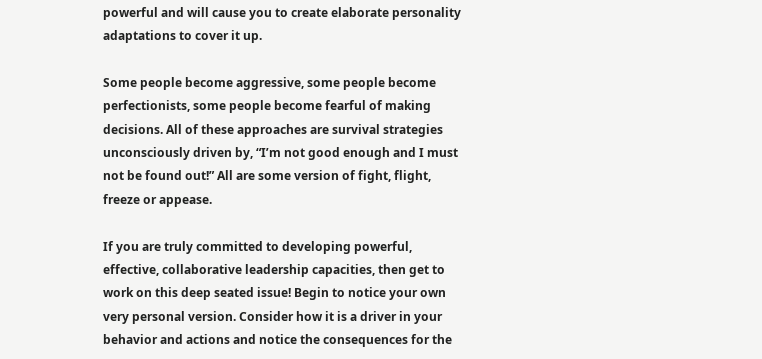powerful and will cause you to create elaborate personality adaptations to cover it up.

Some people become aggressive, some people become perfectionists, some people become fearful of making decisions. All of these approaches are survival strategies unconsciously driven by, “I’m not good enough and I must not be found out!” All are some version of fight, flight, freeze or appease.

If you are truly committed to developing powerful, effective, collaborative leadership capacities, then get to work on this deep seated issue! Begin to notice your own very personal version. Consider how it is a driver in your behavior and actions and notice the consequences for the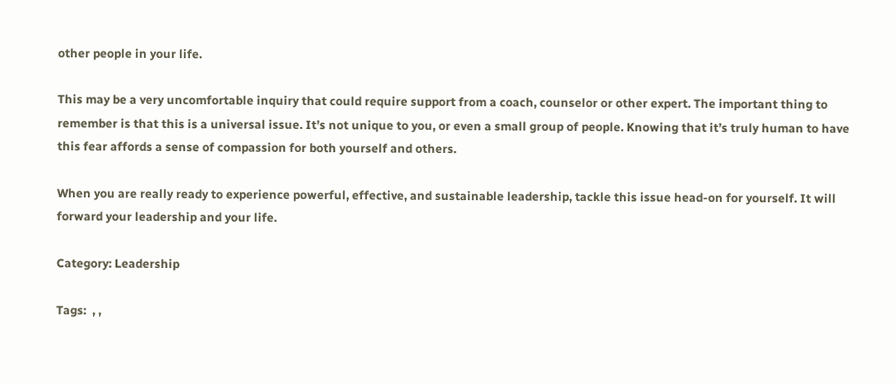other people in your life.

This may be a very uncomfortable inquiry that could require support from a coach, counselor or other expert. The important thing to remember is that this is a universal issue. It’s not unique to you, or even a small group of people. Knowing that it’s truly human to have this fear affords a sense of compassion for both yourself and others.

When you are really ready to experience powerful, effective, and sustainable leadership, tackle this issue head-on for yourself. It will forward your leadership and your life.

Category: Leadership

Tags:  , ,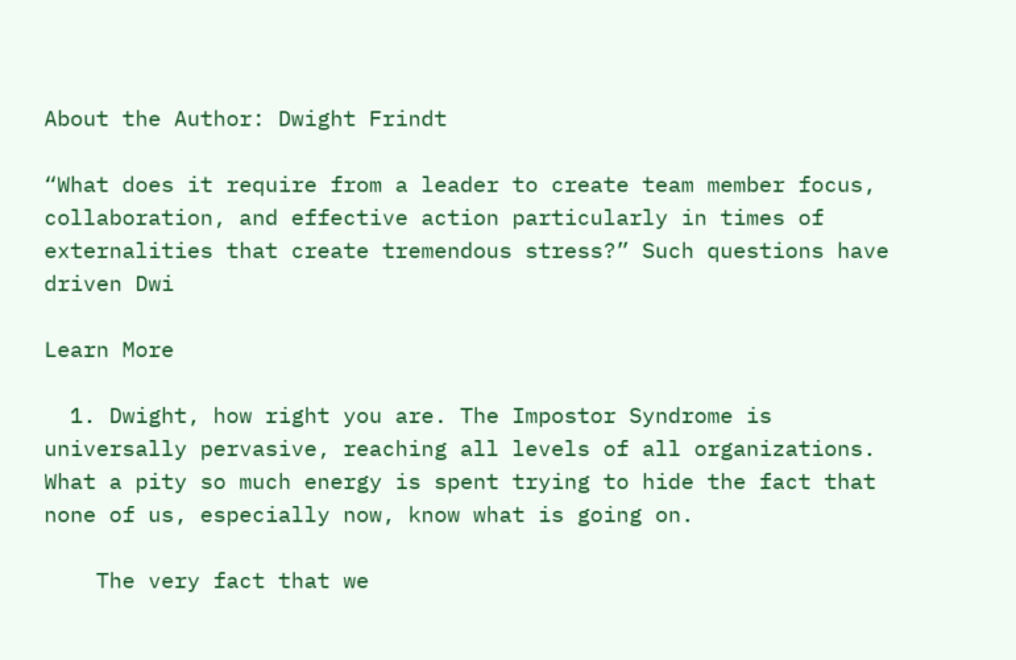About the Author: Dwight Frindt

“What does it require from a leader to create team member focus, collaboration, and effective action particularly in times of externalities that create tremendous stress?” Such questions have driven Dwi

Learn More

  1. Dwight, how right you are. The Impostor Syndrome is universally pervasive, reaching all levels of all organizations. What a pity so much energy is spent trying to hide the fact that none of us, especially now, know what is going on.

    The very fact that we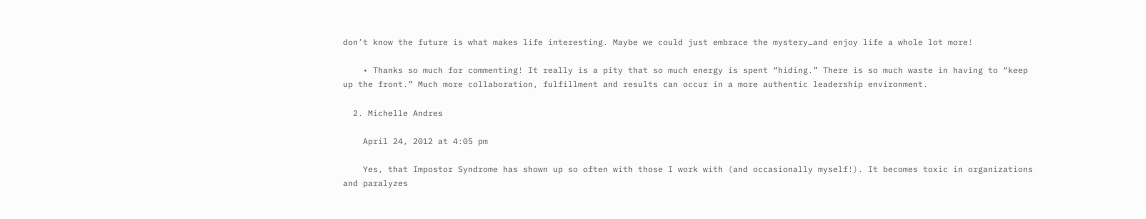don’t know the future is what makes life interesting. Maybe we could just embrace the mystery…and enjoy life a whole lot more!

    • Thanks so much for commenting! It really is a pity that so much energy is spent “hiding.” There is so much waste in having to “keep up the front.” Much more collaboration, fulfillment and results can occur in a more authentic leadership environment.

  2. Michelle Andres

    April 24, 2012 at 4:05 pm

    Yes, that Impostor Syndrome has shown up so often with those I work with (and occasionally myself!). It becomes toxic in organizations and paralyzes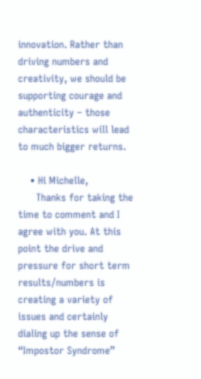innovation. Rather than driving numbers and creativity, we should be supporting courage and authenticity – those characteristics will lead to much bigger returns.

    • Hi Michelle,
      Thanks for taking the time to comment and I agree with you. At this point the drive and pressure for short term results/numbers is creating a variety of issues and certainly dialing up the sense of “Impostor Syndrome”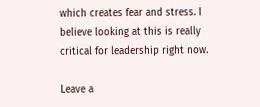which creates fear and stress. I believe looking at this is really critical for leadership right now.

Leave a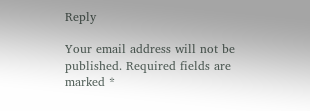Reply

Your email address will not be published. Required fields are marked *